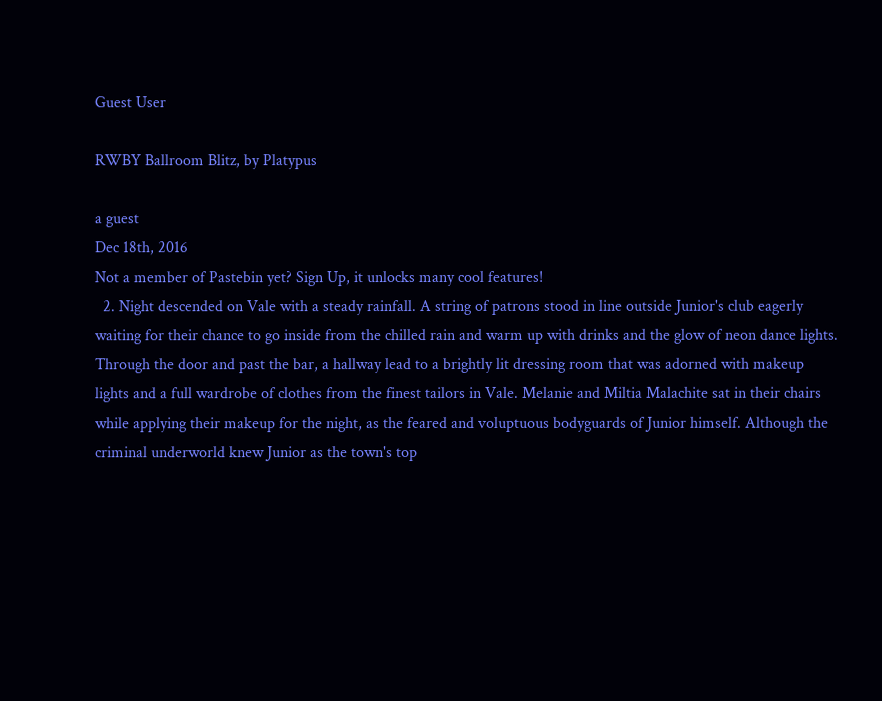Guest User

RWBY Ballroom Blitz, by Platypus

a guest
Dec 18th, 2016
Not a member of Pastebin yet? Sign Up, it unlocks many cool features!
  2. Night descended on Vale with a steady rainfall. A string of patrons stood in line outside Junior's club eagerly waiting for their chance to go inside from the chilled rain and warm up with drinks and the glow of neon dance lights. Through the door and past the bar, a hallway lead to a brightly lit dressing room that was adorned with makeup lights and a full wardrobe of clothes from the finest tailors in Vale. Melanie and Miltia Malachite sat in their chairs while applying their makeup for the night, as the feared and voluptuous bodyguards of Junior himself. Although the criminal underworld knew Junior as the town's top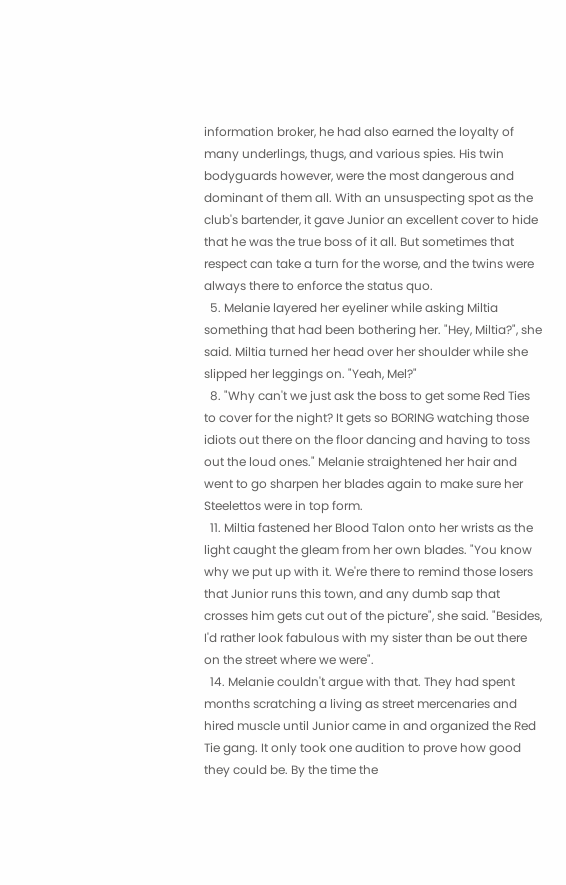information broker, he had also earned the loyalty of many underlings, thugs, and various spies. His twin bodyguards however, were the most dangerous and dominant of them all. With an unsuspecting spot as the club's bartender, it gave Junior an excellent cover to hide that he was the true boss of it all. But sometimes that respect can take a turn for the worse, and the twins were always there to enforce the status quo.
  5. Melanie layered her eyeliner while asking Miltia something that had been bothering her. "Hey, Miltia?", she said. Miltia turned her head over her shoulder while she slipped her leggings on. "Yeah, Mel?"
  8. "Why can't we just ask the boss to get some Red Ties to cover for the night? It gets so BORING watching those idiots out there on the floor dancing and having to toss out the loud ones." Melanie straightened her hair and went to go sharpen her blades again to make sure her Steelettos were in top form.
  11. Miltia fastened her Blood Talon onto her wrists as the light caught the gleam from her own blades. "You know why we put up with it. We're there to remind those losers that Junior runs this town, and any dumb sap that crosses him gets cut out of the picture", she said. "Besides, I'd rather look fabulous with my sister than be out there on the street where we were".
  14. Melanie couldn't argue with that. They had spent months scratching a living as street mercenaries and hired muscle until Junior came in and organized the Red Tie gang. It only took one audition to prove how good they could be. By the time the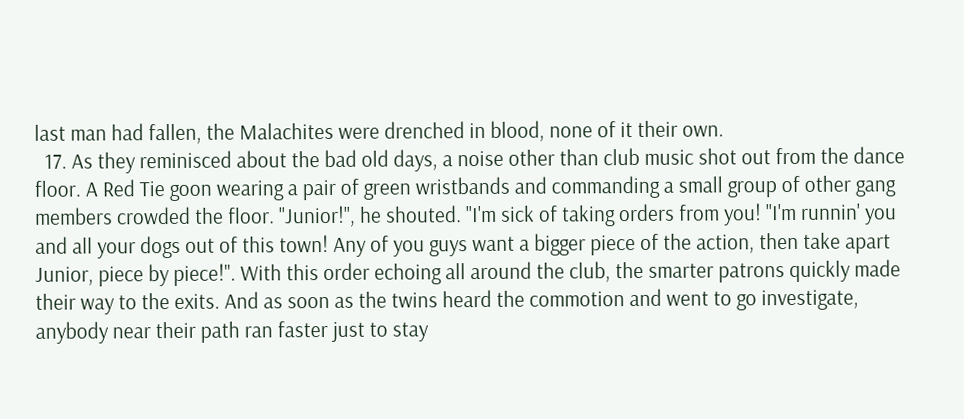last man had fallen, the Malachites were drenched in blood, none of it their own.
  17. As they reminisced about the bad old days, a noise other than club music shot out from the dance floor. A Red Tie goon wearing a pair of green wristbands and commanding a small group of other gang members crowded the floor. "Junior!", he shouted. "I'm sick of taking orders from you! "I'm runnin' you and all your dogs out of this town! Any of you guys want a bigger piece of the action, then take apart Junior, piece by piece!". With this order echoing all around the club, the smarter patrons quickly made their way to the exits. And as soon as the twins heard the commotion and went to go investigate, anybody near their path ran faster just to stay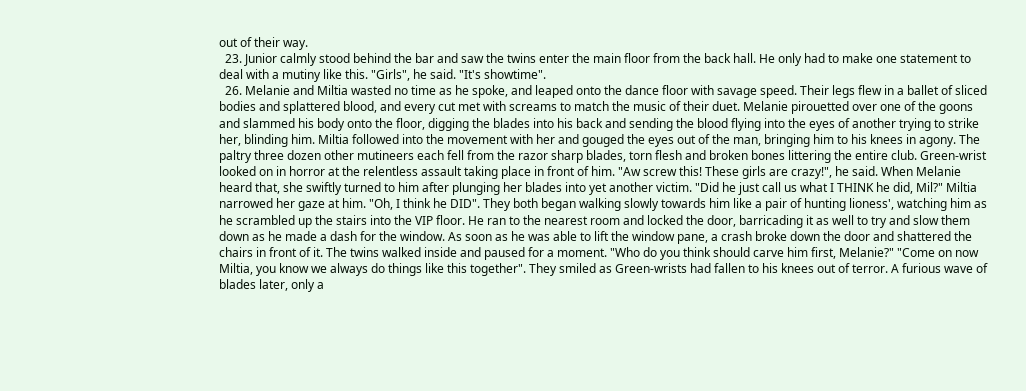out of their way.
  23. Junior calmly stood behind the bar and saw the twins enter the main floor from the back hall. He only had to make one statement to deal with a mutiny like this. "Girls", he said. "It's showtime".
  26. Melanie and Miltia wasted no time as he spoke, and leaped onto the dance floor with savage speed. Their legs flew in a ballet of sliced bodies and splattered blood, and every cut met with screams to match the music of their duet. Melanie pirouetted over one of the goons and slammed his body onto the floor, digging the blades into his back and sending the blood flying into the eyes of another trying to strike her, blinding him. Miltia followed into the movement with her and gouged the eyes out of the man, bringing him to his knees in agony. The paltry three dozen other mutineers each fell from the razor sharp blades, torn flesh and broken bones littering the entire club. Green-wrist looked on in horror at the relentless assault taking place in front of him. "Aw screw this! These girls are crazy!", he said. When Melanie heard that, she swiftly turned to him after plunging her blades into yet another victim. "Did he just call us what I THINK he did, Mil?" Miltia narrowed her gaze at him. "Oh, I think he DID". They both began walking slowly towards him like a pair of hunting lioness', watching him as he scrambled up the stairs into the VIP floor. He ran to the nearest room and locked the door, barricading it as well to try and slow them down as he made a dash for the window. As soon as he was able to lift the window pane, a crash broke down the door and shattered the chairs in front of it. The twins walked inside and paused for a moment. "Who do you think should carve him first, Melanie?" "Come on now Miltia, you know we always do things like this together". They smiled as Green-wrists had fallen to his knees out of terror. A furious wave of blades later, only a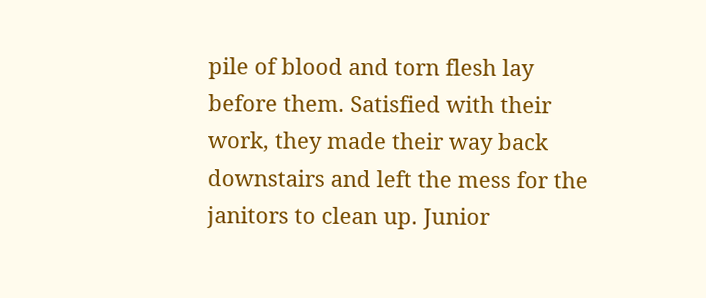pile of blood and torn flesh lay before them. Satisfied with their work, they made their way back downstairs and left the mess for the janitors to clean up. Junior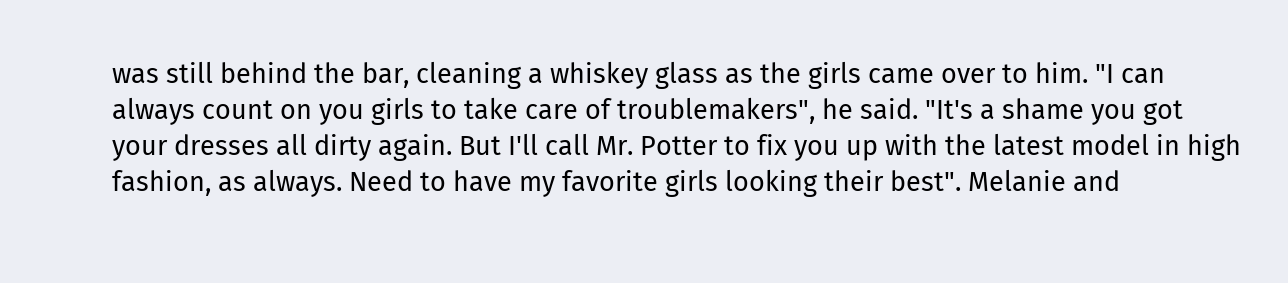was still behind the bar, cleaning a whiskey glass as the girls came over to him. "I can always count on you girls to take care of troublemakers", he said. "It's a shame you got your dresses all dirty again. But I'll call Mr. Potter to fix you up with the latest model in high fashion, as always. Need to have my favorite girls looking their best". Melanie and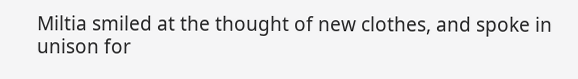Miltia smiled at the thought of new clothes, and spoke in unison for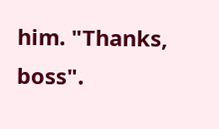him. "Thanks, boss".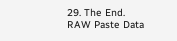29. The End.
RAW Paste Data